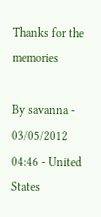Thanks for the memories

By savanna - 03/05/2012 04:46 - United States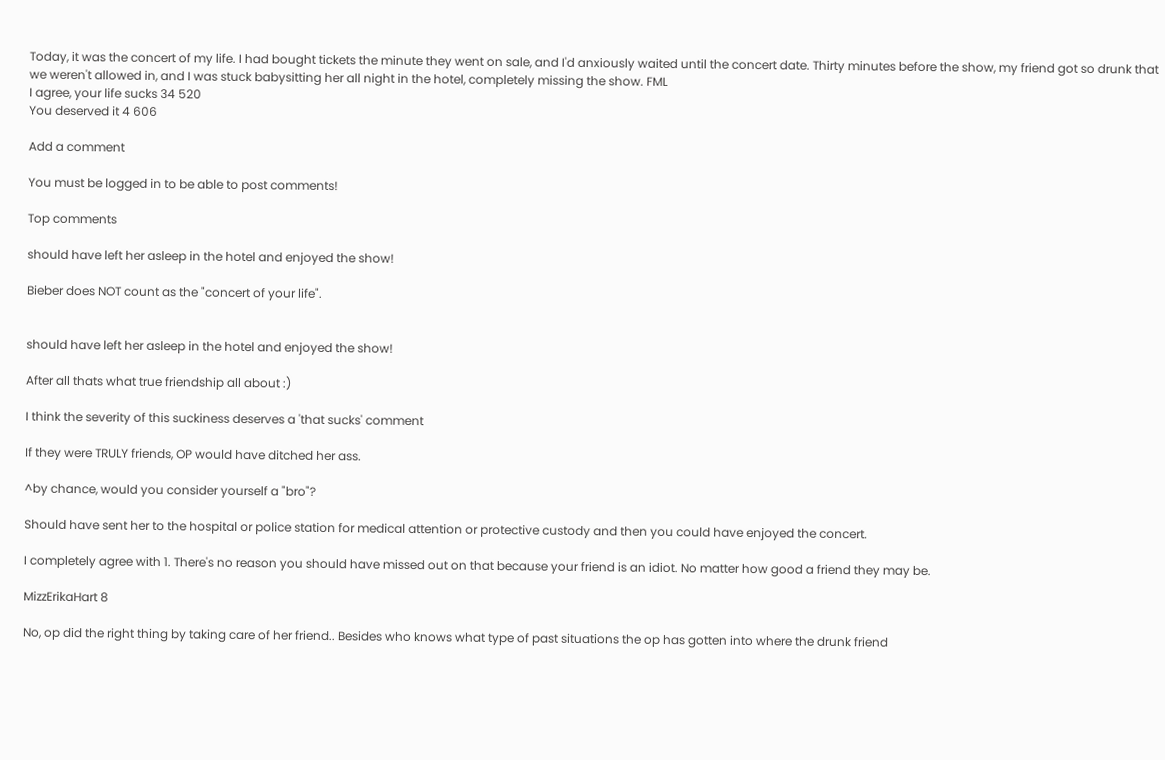Today, it was the concert of my life. I had bought tickets the minute they went on sale, and I'd anxiously waited until the concert date. Thirty minutes before the show, my friend got so drunk that we weren't allowed in, and I was stuck babysitting her all night in the hotel, completely missing the show. FML
I agree, your life sucks 34 520
You deserved it 4 606

Add a comment

You must be logged in to be able to post comments!

Top comments

should have left her asleep in the hotel and enjoyed the show!

Bieber does NOT count as the "concert of your life".


should have left her asleep in the hotel and enjoyed the show!

After all thats what true friendship all about :)

I think the severity of this suckiness deserves a 'that sucks' comment

If they were TRULY friends, OP would have ditched her ass.

^by chance, would you consider yourself a "bro"?

Should have sent her to the hospital or police station for medical attention or protective custody and then you could have enjoyed the concert.

I completely agree with 1. There's no reason you should have missed out on that because your friend is an idiot. No matter how good a friend they may be.

MizzErikaHart 8

No, op did the right thing by taking care of her friend.. Besides who knows what type of past situations the op has gotten into where the drunk friend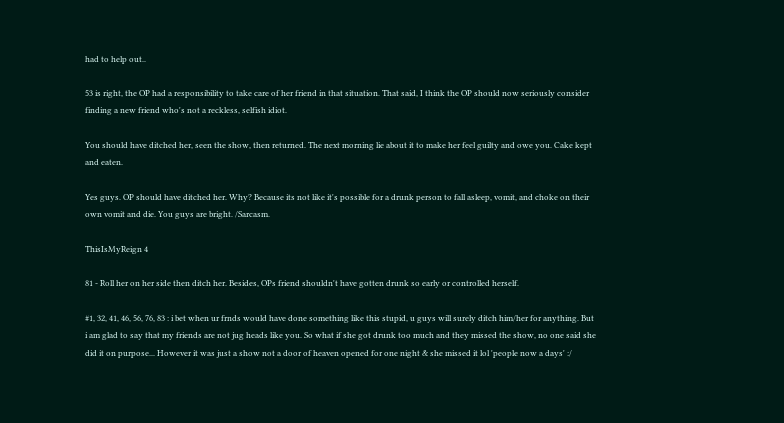had to help out..

53 is right, the OP had a responsibility to take care of her friend in that situation. That said, I think the OP should now seriously consider finding a new friend who's not a reckless, selfish idiot.

You should have ditched her, seen the show, then returned. The next morning lie about it to make her feel guilty and owe you. Cake kept and eaten.

Yes guys. OP should have ditched her. Why? Because its not like it's possible for a drunk person to fall asleep, vomit, and choke on their own vomit and die. You guys are bright. /Sarcasm.

ThisIsMyReign 4

81 - Roll her on her side then ditch her. Besides, OPs friend shouldn't have gotten drunk so early or controlled herself.

#1, 32, 41, 46, 56, 76, 83 : i bet when ur frnds would have done something like this stupid, u guys will surely ditch him/her for anything. But i am glad to say that my friends are not jug heads like you. So what if she got drunk too much and they missed the show, no one said she did it on purpose... However it was just a show not a door of heaven opened for one night & she missed it lol 'people now a days' :/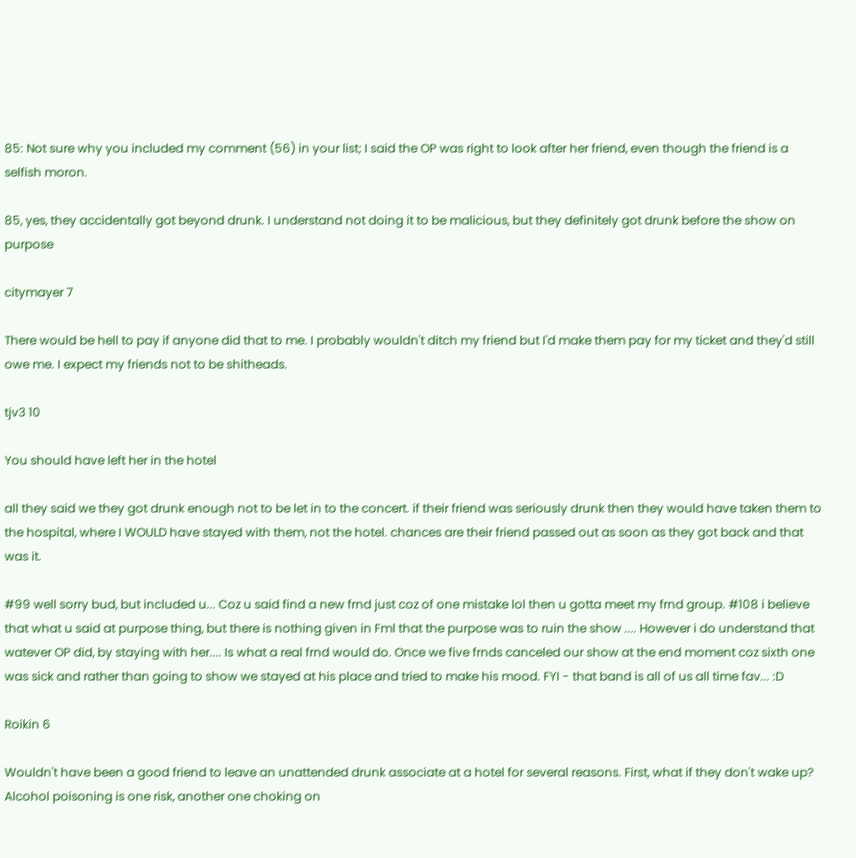85: Not sure why you included my comment (56) in your list; I said the OP was right to look after her friend, even though the friend is a selfish moron.

85, yes, they accidentally got beyond drunk. I understand not doing it to be malicious, but they definitely got drunk before the show on purpose

citymayer 7

There would be hell to pay if anyone did that to me. I probably wouldn't ditch my friend but I'd make them pay for my ticket and they'd still owe me. I expect my friends not to be shitheads.

tjv3 10

You should have left her in the hotel

all they said we they got drunk enough not to be let in to the concert. if their friend was seriously drunk then they would have taken them to the hospital, where I WOULD have stayed with them, not the hotel. chances are their friend passed out as soon as they got back and that was it.

#99 well sorry bud, but included u... Coz u said find a new frnd just coz of one mistake lol then u gotta meet my frnd group. #108 i believe that what u said at purpose thing, but there is nothing given in Fml that the purpose was to ruin the show .... However i do understand that watever OP did, by staying with her.... Is what a real frnd would do. Once we five frnds canceled our show at the end moment coz sixth one was sick and rather than going to show we stayed at his place and tried to make his mood. FYI - that band is all of us all time fav... :D

Roikin 6

Wouldn't have been a good friend to leave an unattended drunk associate at a hotel for several reasons. First, what if they don't wake up? Alcohol poisoning is one risk, another one choking on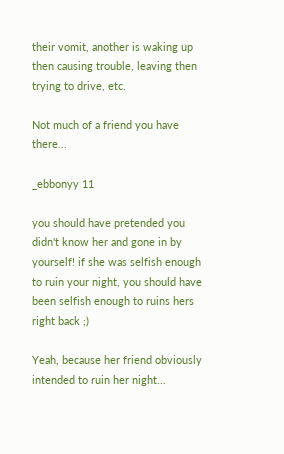their vomit, another is waking up then causing trouble, leaving then trying to drive, etc.

Not much of a friend you have there...

_ebbonyy 11

you should have pretended you didn't know her and gone in by yourself! if she was selfish enough to ruin your night, you should have been selfish enough to ruins hers right back ;)

Yeah, because her friend obviously intended to ruin her night...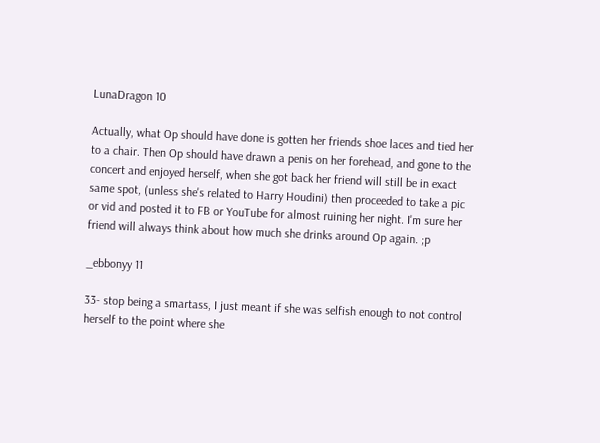LunaDragon 10

Actually, what Op should have done is gotten her friends shoe laces and tied her to a chair. Then Op should have drawn a penis on her forehead, and gone to the concert and enjoyed herself, when she got back her friend will still be in exact same spot, (unless she's related to Harry Houdini) then proceeded to take a pic or vid and posted it to FB or YouTube for almost ruining her night. I'm sure her friend will always think about how much she drinks around Op again. ;p

_ebbonyy 11

33- stop being a smartass, I just meant if she was selfish enough to not control herself to the point where she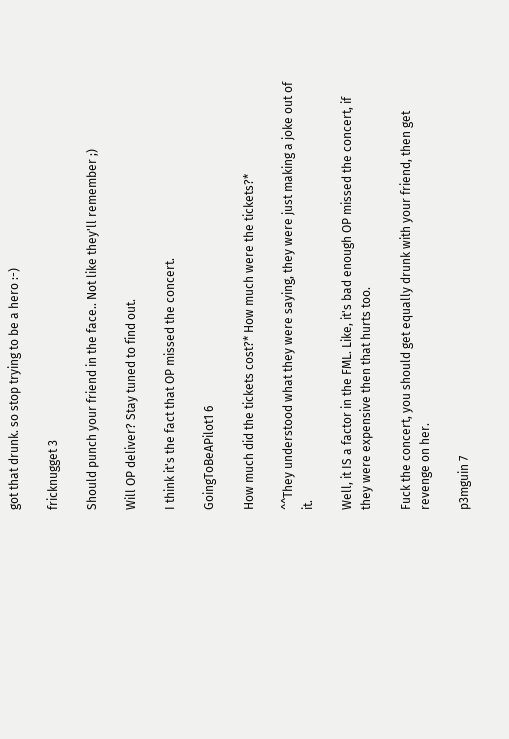got that drunk. so stop trying to be a hero :-)

fricknugget 3

Should punch your friend in the face.. Not like they'll remember ;)

Will OP deliver? Stay tuned to find out.

I think it's the fact that OP missed the concert.

GoingToBeAPilot1 6

How much did the tickets cost?* How much were the tickets?*

^^They understood what they were saying, they were just making a joke out of it.

Well, it IS a factor in the FML. Like, it's bad enough OP missed the concert, if they were expensive then that hurts too.

Fuck the concert, you should get equally drunk with your friend, then get revenge on her.

p3mguin 7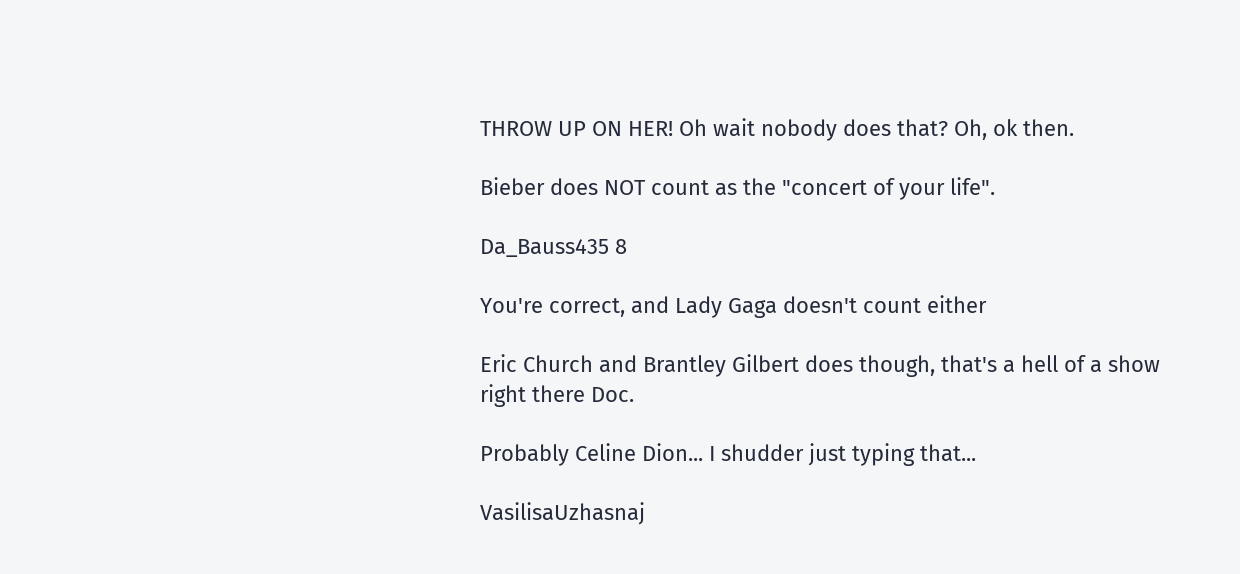THROW UP ON HER! Oh wait nobody does that? Oh, ok then.

Bieber does NOT count as the "concert of your life".

Da_Bauss435 8

You're correct, and Lady Gaga doesn't count either

Eric Church and Brantley Gilbert does though, that's a hell of a show right there Doc.

Probably Celine Dion... I shudder just typing that...

VasilisaUzhasnaj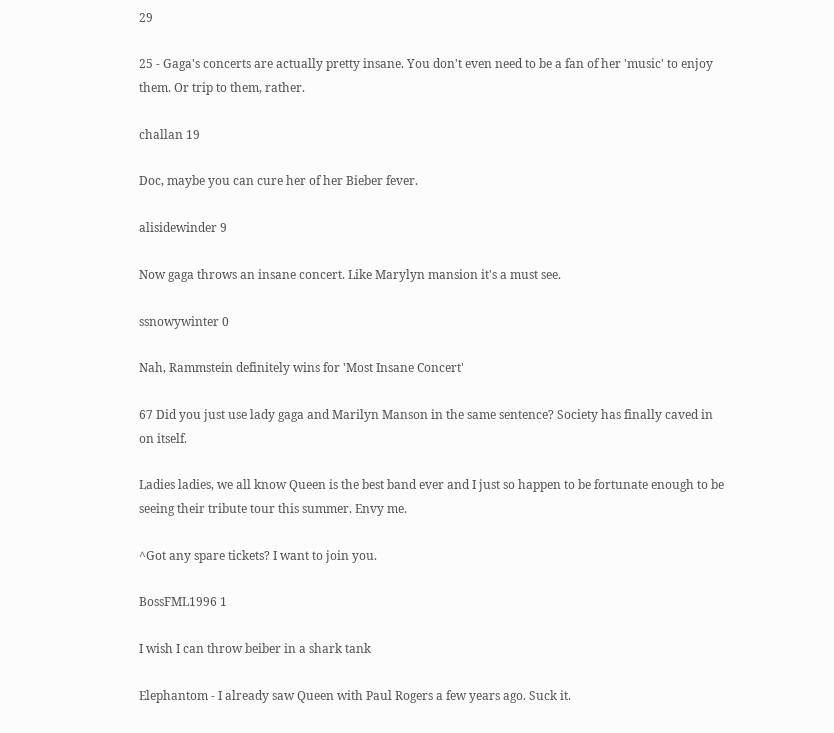29

25 - Gaga's concerts are actually pretty insane. You don't even need to be a fan of her 'music' to enjoy them. Or trip to them, rather.

challan 19

Doc, maybe you can cure her of her Bieber fever.

alisidewinder 9

Now gaga throws an insane concert. Like Marylyn mansion it's a must see.

ssnowywinter 0

Nah, Rammstein definitely wins for 'Most Insane Concert'

67 Did you just use lady gaga and Marilyn Manson in the same sentence? Society has finally caved in on itself.

Ladies ladies, we all know Queen is the best band ever and I just so happen to be fortunate enough to be seeing their tribute tour this summer. Envy me.

^Got any spare tickets? I want to join you.

BossFML1996 1

I wish I can throw beiber in a shark tank

Elephantom - I already saw Queen with Paul Rogers a few years ago. Suck it.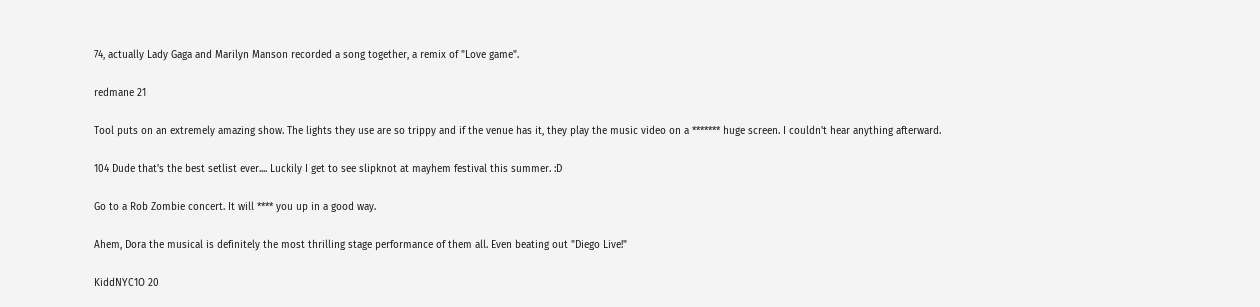74, actually Lady Gaga and Marilyn Manson recorded a song together, a remix of "Love game".

redmane 21

Tool puts on an extremely amazing show. The lights they use are so trippy and if the venue has it, they play the music video on a ******* huge screen. I couldn't hear anything afterward.

104 Dude that's the best setlist ever.... Luckily I get to see slipknot at mayhem festival this summer. :D

Go to a Rob Zombie concert. It will **** you up in a good way.

Ahem, Dora the musical is definitely the most thrilling stage performance of them all. Even beating out "Diego Live!"

KiddNYC1O 20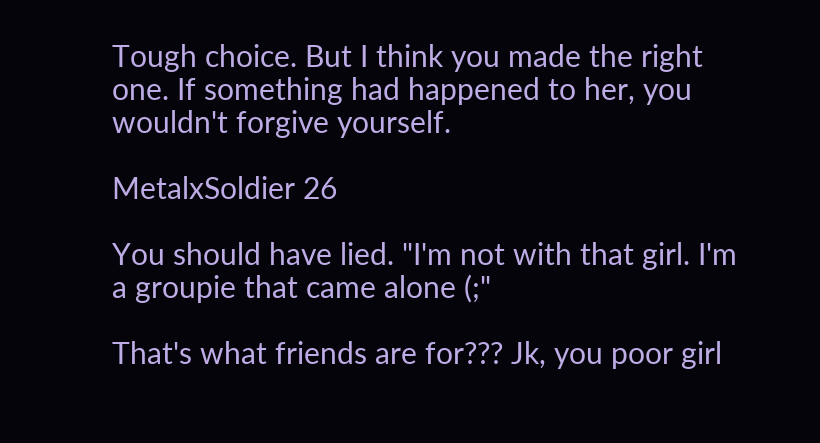Tough choice. But I think you made the right one. If something had happened to her, you wouldn't forgive yourself.

MetalxSoldier 26

You should have lied. "I'm not with that girl. I'm a groupie that came alone (;"

That's what friends are for??? Jk, you poor girl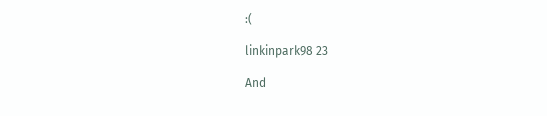:(

linkinpark98 23

And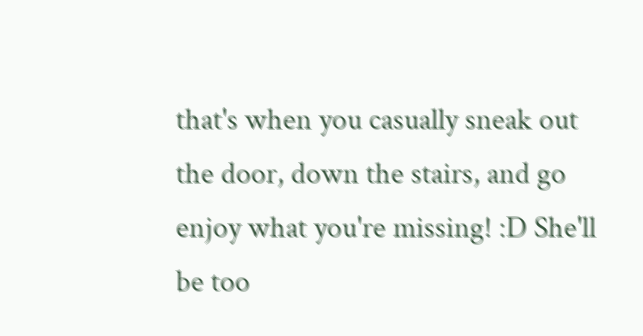that's when you casually sneak out the door, down the stairs, and go enjoy what you're missing! :D She'll be too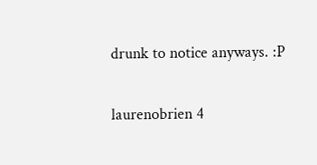drunk to notice anyways. :P

laurenobrien 4